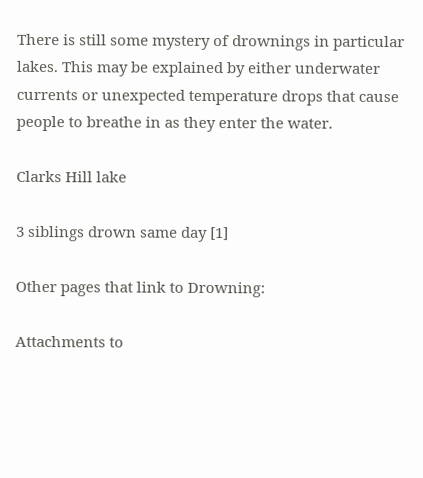There is still some mystery of drownings in particular lakes. This may be explained by either underwater currents or unexpected temperature drops that cause people to breathe in as they enter the water.

Clarks Hill lake

3 siblings drown same day [1]

Other pages that link to Drowning:

Attachments to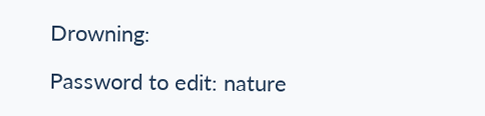Drowning:

Password to edit: nature